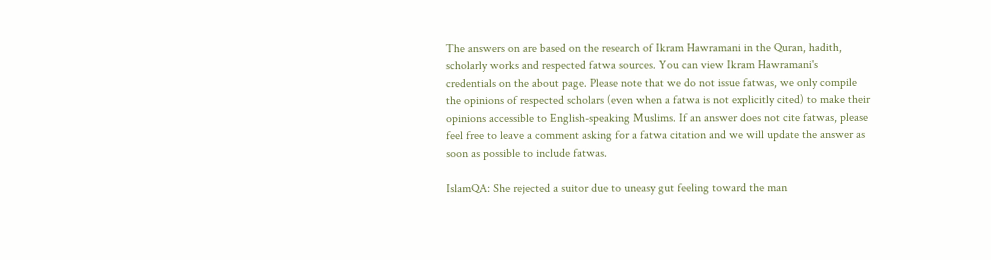The answers on are based on the research of Ikram Hawramani in the Quran, hadith, scholarly works and respected fatwa sources. You can view Ikram Hawramani's credentials on the about page. Please note that we do not issue fatwas, we only compile the opinions of respected scholars (even when a fatwa is not explicitly cited) to make their opinions accessible to English-speaking Muslims. If an answer does not cite fatwas, please feel free to leave a comment asking for a fatwa citation and we will update the answer as soon as possible to include fatwas.

IslamQA: She rejected a suitor due to uneasy gut feeling toward the man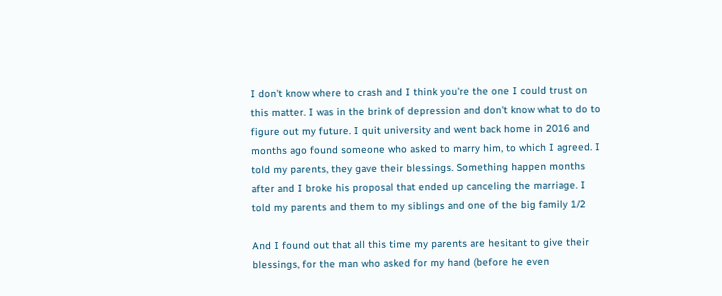I don't know where to crash and I think you're the one I could trust on this matter. I was in the brink of depression and don't know what to do to figure out my future. I quit university and went back home in 2016 and months ago found someone who asked to marry him, to which I agreed. I told my parents, they gave their blessings. Something happen months after and I broke his proposal that ended up canceling the marriage. I told my parents and them to my siblings and one of the big family 1/2

And I found out that all this time my parents are hesitant to give their blessings, for the man who asked for my hand (before he even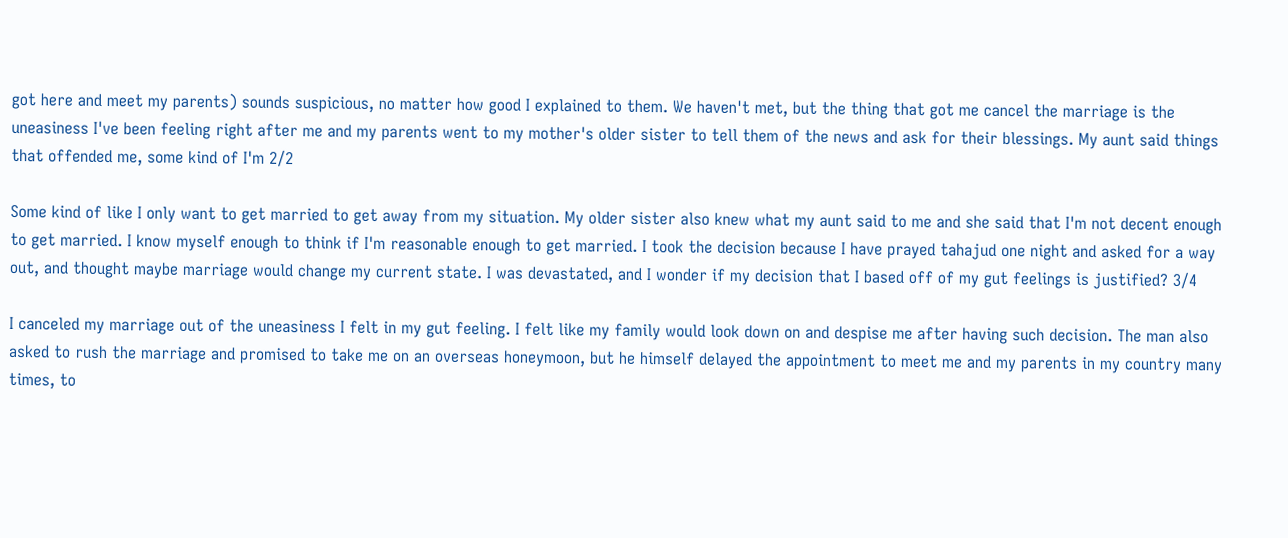got here and meet my parents) sounds suspicious, no matter how good I explained to them. We haven't met, but the thing that got me cancel the marriage is the uneasiness I've been feeling right after me and my parents went to my mother's older sister to tell them of the news and ask for their blessings. My aunt said things that offended me, some kind of I'm 2/2

Some kind of like I only want to get married to get away from my situation. My older sister also knew what my aunt said to me and she said that I'm not decent enough to get married. I know myself enough to think if I'm reasonable enough to get married. I took the decision because I have prayed tahajud one night and asked for a way out, and thought maybe marriage would change my current state. I was devastated, and I wonder if my decision that I based off of my gut feelings is justified? 3/4

I canceled my marriage out of the uneasiness I felt in my gut feeling. I felt like my family would look down on and despise me after having such decision. The man also asked to rush the marriage and promised to take me on an overseas honeymoon, but he himself delayed the appointment to meet me and my parents in my country many times, to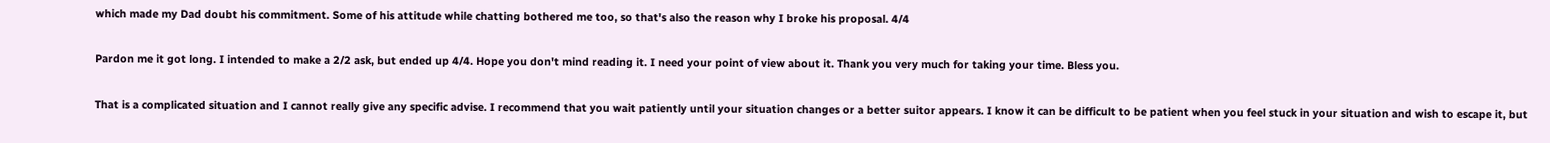which made my Dad doubt his commitment. Some of his attitude while chatting bothered me too, so that's also the reason why I broke his proposal. 4/4

Pardon me it got long. I intended to make a 2/2 ask, but ended up 4/4. Hope you don't mind reading it. I need your point of view about it. Thank you very much for taking your time. Bless you.

That is a complicated situation and I cannot really give any specific advise. I recommend that you wait patiently until your situation changes or a better suitor appears. I know it can be difficult to be patient when you feel stuck in your situation and wish to escape it, but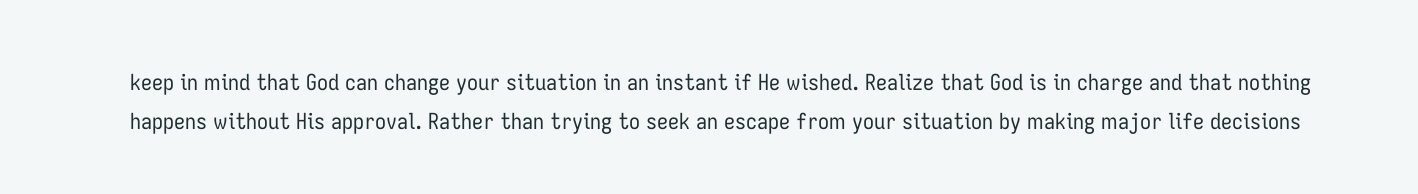keep in mind that God can change your situation in an instant if He wished. Realize that God is in charge and that nothing happens without His approval. Rather than trying to seek an escape from your situation by making major life decisions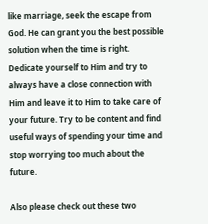like marriage, seek the escape from God. He can grant you the best possible solution when the time is right. Dedicate yourself to Him and try to always have a close connection with Him and leave it to Him to take care of your future. Try to be content and find useful ways of spending your time and stop worrying too much about the future.

Also please check out these two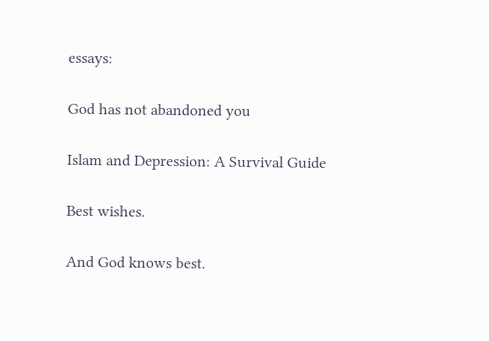essays:

God has not abandoned you

Islam and Depression: A Survival Guide

Best wishes.

And God knows best.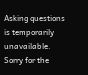Asking questions is temporarily unavailable. Sorry for the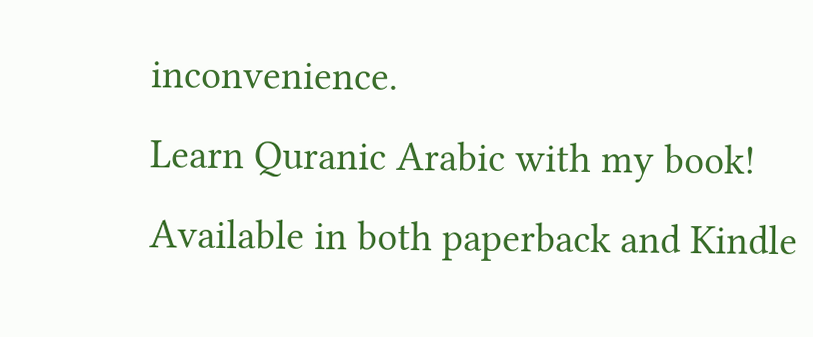inconvenience.
Learn Quranic Arabic with my book!
Available in both paperback and Kindle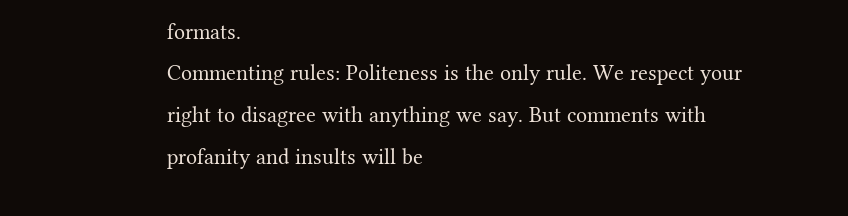formats.
Commenting rules: Politeness is the only rule. We respect your right to disagree with anything we say. But comments with profanity and insults will be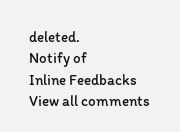deleted.
Notify of
Inline Feedbacks
View all comments